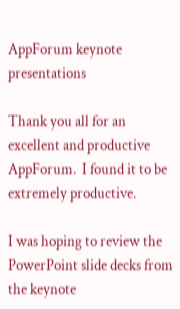AppForum keynote presentations

Thank you all for an excellent and productive AppForum.  I found it to be extremely productive.

I was hoping to review the PowerPoint slide decks from the keynote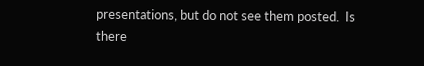presentations, but do not see them posted.  Is there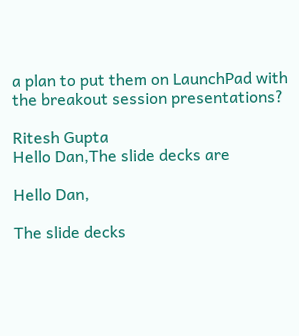a plan to put them on LaunchPad with the breakout session presentations?

Ritesh Gupta
Hello Dan,The slide decks are

Hello Dan,

The slide decks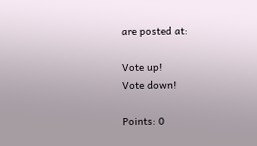are posted at:

Vote up!
Vote down!

Points: 0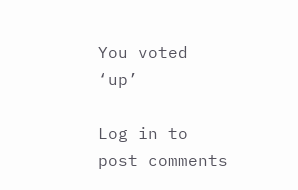You voted ‘up’

Log in to post comments